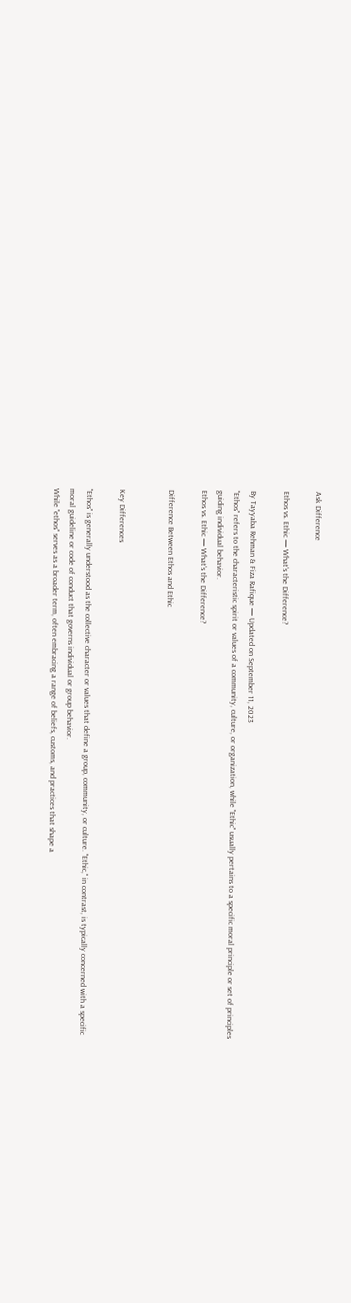Ask Difference

Ethos vs. Ethic — What's the Difference?

By Tayyaba Rehman & Fiza Rafique — Updated on September 11, 2023
"Ethos" refers to the characteristic spirit or values of a community, culture, or organization, while "Ethic" usually pertains to a specific moral principle or set of principles guiding individual behavior.
Ethos vs. Ethic — What's the Difference?

Difference Between Ethos and Ethic


Key Differences

"Ethos" is generally understood as the collective character or values that define a group, community, or culture. "Ethic," in contrast, is typically concerned with a specific moral guideline or code of conduct that governs individual or group behavior.
While "ethos" serves as a broader term, often embracing a range of beliefs, customs, and practices that shape a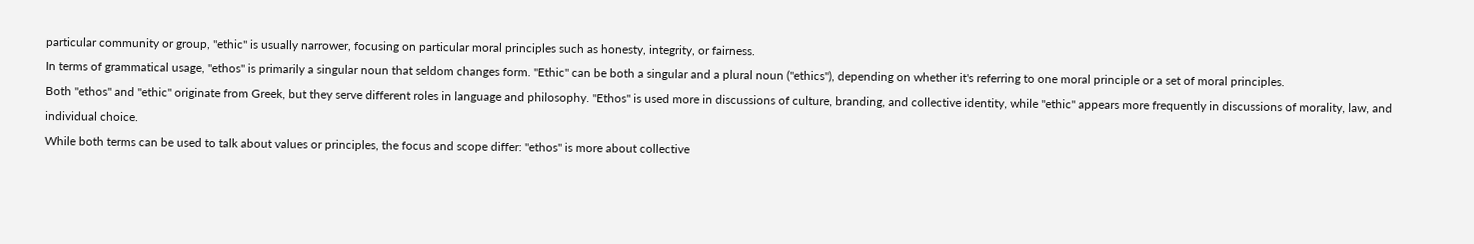particular community or group, "ethic" is usually narrower, focusing on particular moral principles such as honesty, integrity, or fairness.
In terms of grammatical usage, "ethos" is primarily a singular noun that seldom changes form. "Ethic" can be both a singular and a plural noun ("ethics"), depending on whether it's referring to one moral principle or a set of moral principles.
Both "ethos" and "ethic" originate from Greek, but they serve different roles in language and philosophy. "Ethos" is used more in discussions of culture, branding, and collective identity, while "ethic" appears more frequently in discussions of morality, law, and individual choice.
While both terms can be used to talk about values or principles, the focus and scope differ: "ethos" is more about collective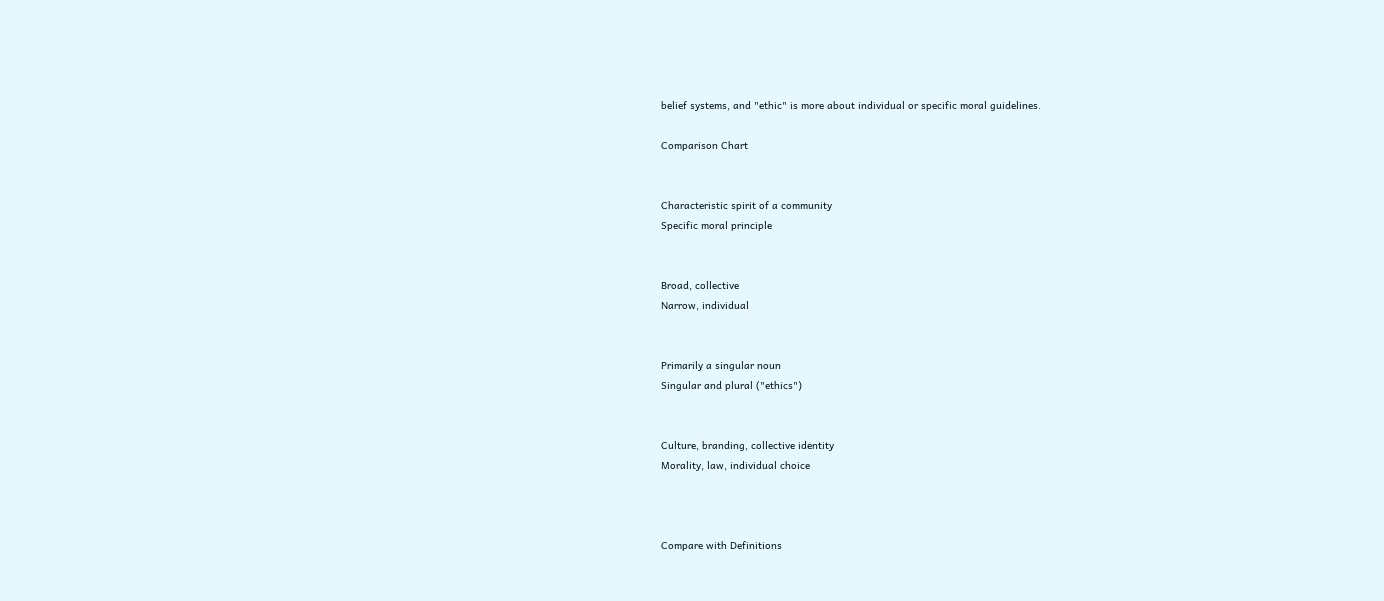belief systems, and "ethic" is more about individual or specific moral guidelines.

Comparison Chart


Characteristic spirit of a community
Specific moral principle


Broad, collective
Narrow, individual


Primarily a singular noun
Singular and plural ("ethics")


Culture, branding, collective identity
Morality, law, individual choice



Compare with Definitions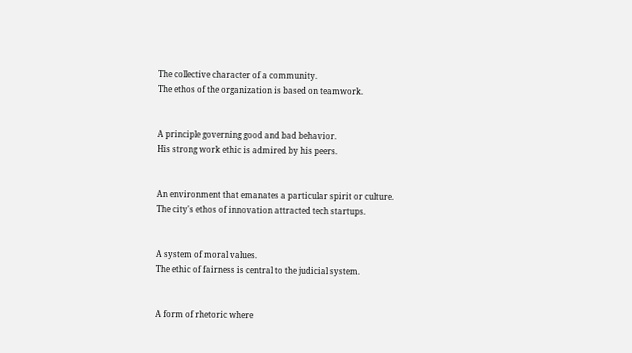The collective character of a community.
The ethos of the organization is based on teamwork.


A principle governing good and bad behavior.
His strong work ethic is admired by his peers.


An environment that emanates a particular spirit or culture.
The city's ethos of innovation attracted tech startups.


A system of moral values.
The ethic of fairness is central to the judicial system.


A form of rhetoric where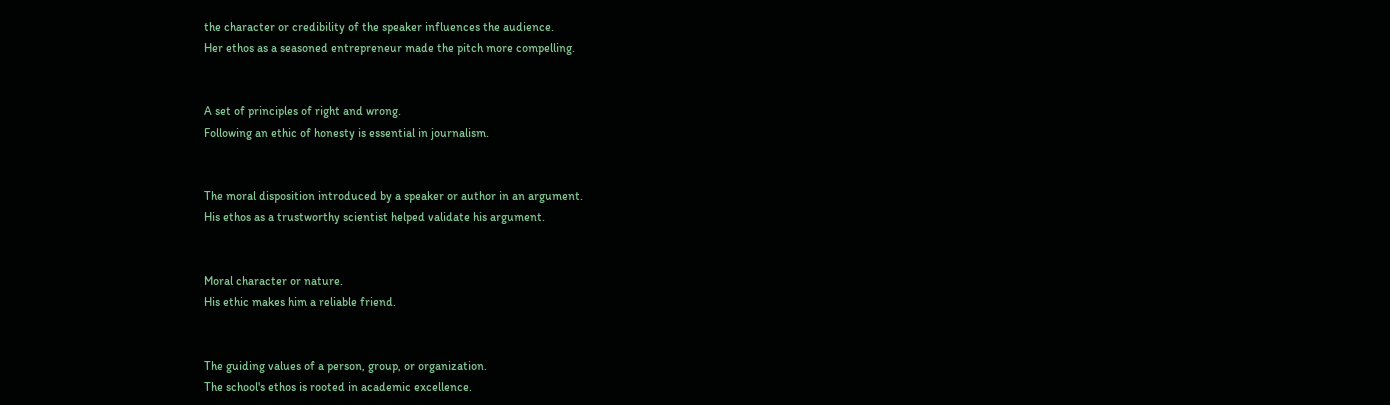the character or credibility of the speaker influences the audience.
Her ethos as a seasoned entrepreneur made the pitch more compelling.


A set of principles of right and wrong.
Following an ethic of honesty is essential in journalism.


The moral disposition introduced by a speaker or author in an argument.
His ethos as a trustworthy scientist helped validate his argument.


Moral character or nature.
His ethic makes him a reliable friend.


The guiding values of a person, group, or organization.
The school's ethos is rooted in academic excellence.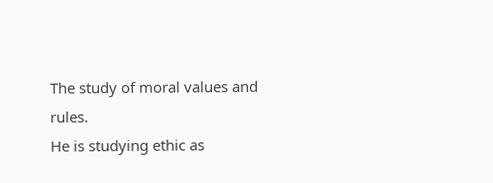The study of moral values and rules.
He is studying ethic as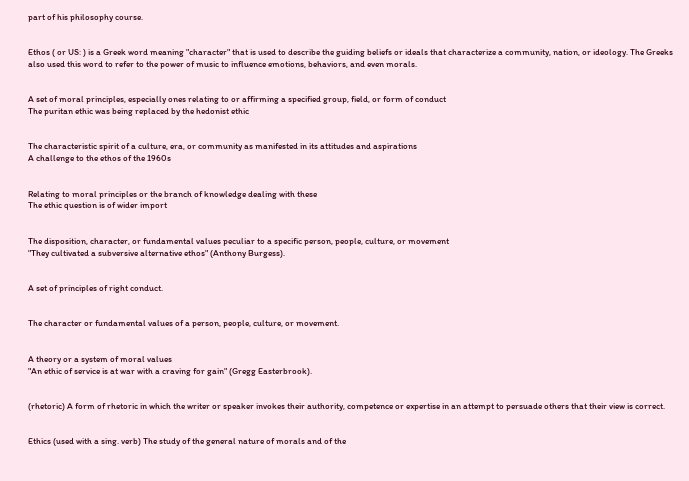part of his philosophy course.


Ethos ( or US: ) is a Greek word meaning "character" that is used to describe the guiding beliefs or ideals that characterize a community, nation, or ideology. The Greeks also used this word to refer to the power of music to influence emotions, behaviors, and even morals.


A set of moral principles, especially ones relating to or affirming a specified group, field, or form of conduct
The puritan ethic was being replaced by the hedonist ethic


The characteristic spirit of a culture, era, or community as manifested in its attitudes and aspirations
A challenge to the ethos of the 1960s


Relating to moral principles or the branch of knowledge dealing with these
The ethic question is of wider import


The disposition, character, or fundamental values peculiar to a specific person, people, culture, or movement
"They cultivated a subversive alternative ethos" (Anthony Burgess).


A set of principles of right conduct.


The character or fundamental values of a person, people, culture, or movement.


A theory or a system of moral values
"An ethic of service is at war with a craving for gain" (Gregg Easterbrook).


(rhetoric) A form of rhetoric in which the writer or speaker invokes their authority, competence or expertise in an attempt to persuade others that their view is correct.


Ethics (used with a sing. verb) The study of the general nature of morals and of the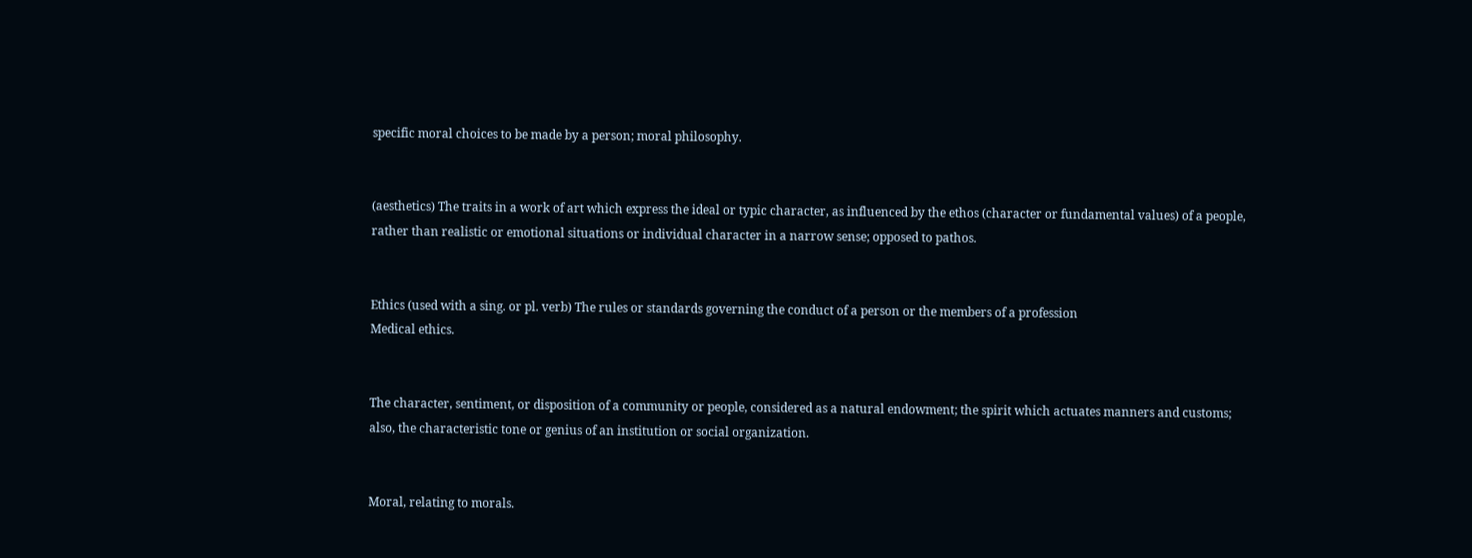specific moral choices to be made by a person; moral philosophy.


(aesthetics) The traits in a work of art which express the ideal or typic character, as influenced by the ethos (character or fundamental values) of a people, rather than realistic or emotional situations or individual character in a narrow sense; opposed to pathos.


Ethics (used with a sing. or pl. verb) The rules or standards governing the conduct of a person or the members of a profession
Medical ethics.


The character, sentiment, or disposition of a community or people, considered as a natural endowment; the spirit which actuates manners and customs; also, the characteristic tone or genius of an institution or social organization.


Moral, relating to morals.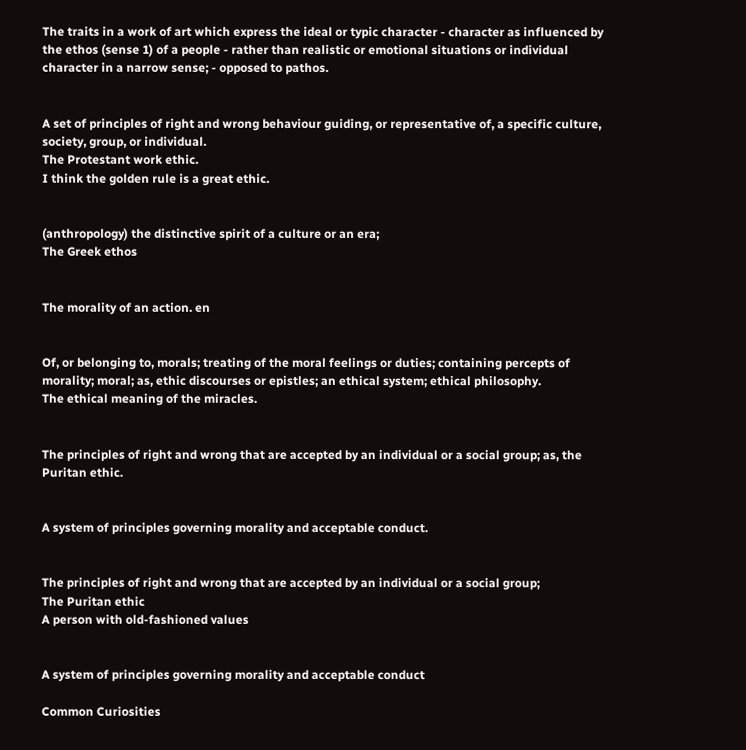The traits in a work of art which express the ideal or typic character - character as influenced by the ethos (sense 1) of a people - rather than realistic or emotional situations or individual character in a narrow sense; - opposed to pathos.


A set of principles of right and wrong behaviour guiding, or representative of, a specific culture, society, group, or individual.
The Protestant work ethic.
I think the golden rule is a great ethic.


(anthropology) the distinctive spirit of a culture or an era;
The Greek ethos


The morality of an action. en


Of, or belonging to, morals; treating of the moral feelings or duties; containing percepts of morality; moral; as, ethic discourses or epistles; an ethical system; ethical philosophy.
The ethical meaning of the miracles.


The principles of right and wrong that are accepted by an individual or a social group; as, the Puritan ethic.


A system of principles governing morality and acceptable conduct.


The principles of right and wrong that are accepted by an individual or a social group;
The Puritan ethic
A person with old-fashioned values


A system of principles governing morality and acceptable conduct

Common Curiosities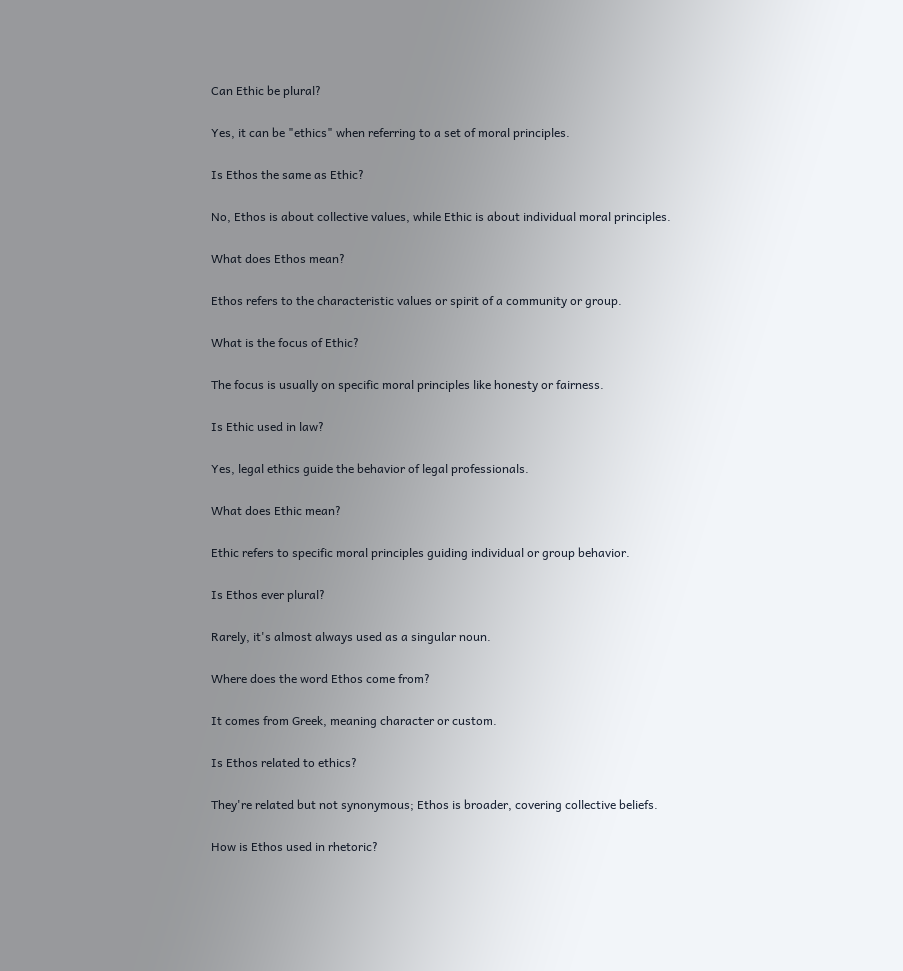Can Ethic be plural?

Yes, it can be "ethics" when referring to a set of moral principles.

Is Ethos the same as Ethic?

No, Ethos is about collective values, while Ethic is about individual moral principles.

What does Ethos mean?

Ethos refers to the characteristic values or spirit of a community or group.

What is the focus of Ethic?

The focus is usually on specific moral principles like honesty or fairness.

Is Ethic used in law?

Yes, legal ethics guide the behavior of legal professionals.

What does Ethic mean?

Ethic refers to specific moral principles guiding individual or group behavior.

Is Ethos ever plural?

Rarely, it's almost always used as a singular noun.

Where does the word Ethos come from?

It comes from Greek, meaning character or custom.

Is Ethos related to ethics?

They're related but not synonymous; Ethos is broader, covering collective beliefs.

How is Ethos used in rhetoric?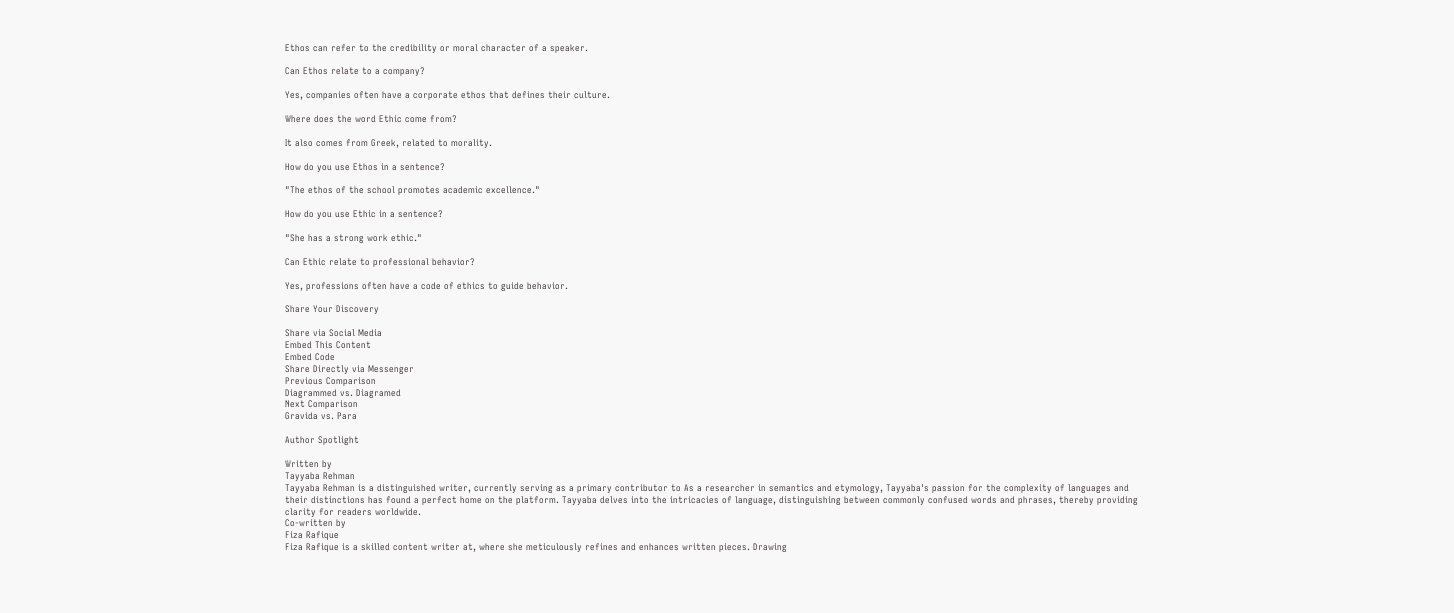Ethos can refer to the credibility or moral character of a speaker.

Can Ethos relate to a company?

Yes, companies often have a corporate ethos that defines their culture.

Where does the word Ethic come from?

It also comes from Greek, related to morality.

How do you use Ethos in a sentence?

"The ethos of the school promotes academic excellence."

How do you use Ethic in a sentence?

"She has a strong work ethic."

Can Ethic relate to professional behavior?

Yes, professions often have a code of ethics to guide behavior.

Share Your Discovery

Share via Social Media
Embed This Content
Embed Code
Share Directly via Messenger
Previous Comparison
Diagrammed vs. Diagramed
Next Comparison
Gravida vs. Para

Author Spotlight

Written by
Tayyaba Rehman
Tayyaba Rehman is a distinguished writer, currently serving as a primary contributor to As a researcher in semantics and etymology, Tayyaba's passion for the complexity of languages and their distinctions has found a perfect home on the platform. Tayyaba delves into the intricacies of language, distinguishing between commonly confused words and phrases, thereby providing clarity for readers worldwide.
Co-written by
Fiza Rafique
Fiza Rafique is a skilled content writer at, where she meticulously refines and enhances written pieces. Drawing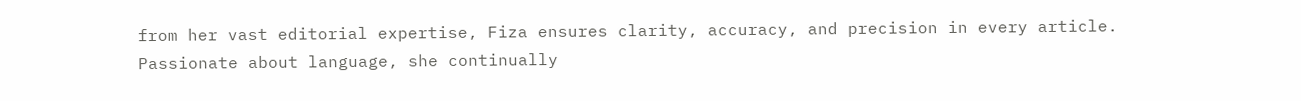from her vast editorial expertise, Fiza ensures clarity, accuracy, and precision in every article. Passionate about language, she continually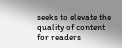seeks to elevate the quality of content for readers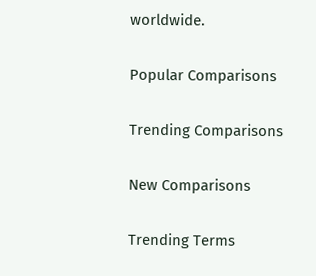worldwide.

Popular Comparisons

Trending Comparisons

New Comparisons

Trending Terms